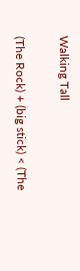Walking Tall

(The Rock) + (big stick) < (The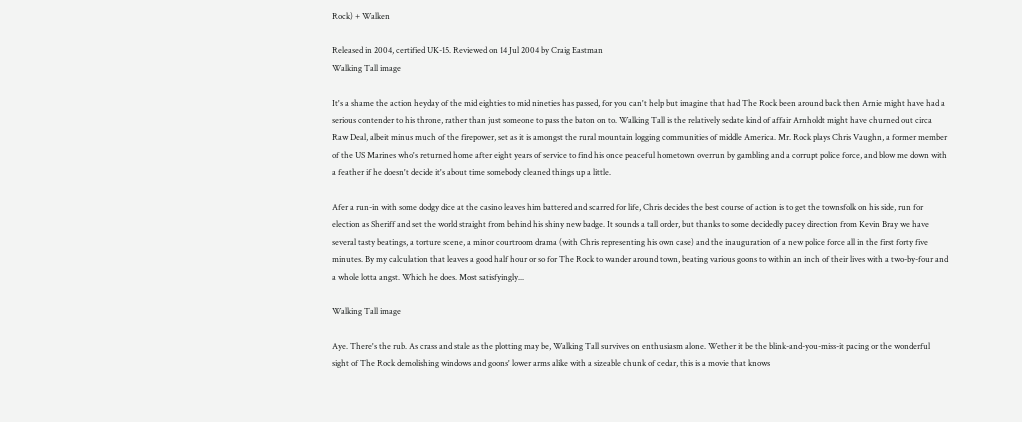Rock) + Walken

Released in 2004, certified UK-15. Reviewed on 14 Jul 2004 by Craig Eastman
Walking Tall image

It's a shame the action heyday of the mid eighties to mid nineties has passed, for you can't help but imagine that had The Rock been around back then Arnie might have had a serious contender to his throne, rather than just someone to pass the baton on to. Walking Tall is the relatively sedate kind of affair Arnholdt might have churned out circa Raw Deal, albeit minus much of the firepower, set as it is amongst the rural mountain logging communities of middle America. Mr. Rock plays Chris Vaughn, a former member of the US Marines who's returned home after eight years of service to find his once peaceful hometown overrun by gambling and a corrupt police force, and blow me down with a feather if he doesn't decide it's about time somebody cleaned things up a little.

Afer a run-in with some dodgy dice at the casino leaves him battered and scarred for life, Chris decides the best course of action is to get the townsfolk on his side, run for election as Sheriff and set the world straight from behind his shiny new badge. It sounds a tall order, but thanks to some decidedly pacey direction from Kevin Bray we have several tasty beatings, a torture scene, a minor courtroom drama (with Chris representing his own case) and the inauguration of a new police force all in the first forty five minutes. By my calculation that leaves a good half hour or so for The Rock to wander around town, beating various goons to within an inch of their lives with a two-by-four and a whole lotta angst. Which he does. Most satisfyingly...

Walking Tall image

Aye. There's the rub. As crass and stale as the plotting may be, Walking Tall survives on enthusiasm alone. Wether it be the blink-and-you-miss-it pacing or the wonderful sight of The Rock demolishing windows and goons' lower arms alike with a sizeable chunk of cedar, this is a movie that knows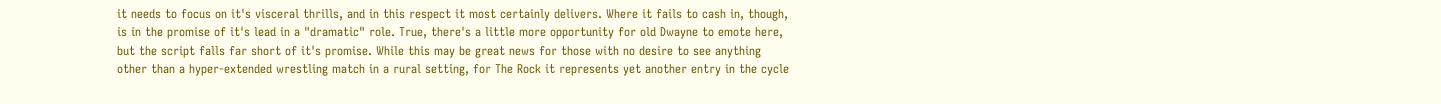it needs to focus on it's visceral thrills, and in this respect it most certainly delivers. Where it fails to cash in, though, is in the promise of it's lead in a "dramatic" role. True, there's a little more opportunity for old Dwayne to emote here, but the script falls far short of it's promise. While this may be great news for those with no desire to see anything other than a hyper-extended wrestling match in a rural setting, for The Rock it represents yet another entry in the cycle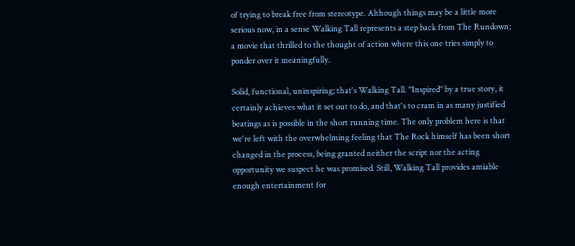of trying to break free from stereotype. Although things may be a little more serious now, in a sense Walking Tall represents a step back from The Rundown; a movie that thrilled to the thought of action where this one tries simply to ponder over it meaningfully.

Solid, functional, uninspiring; that's Walking Tall. "Inspired" by a true story, it certainly achieves what it set out to do, and that's to cram in as many justified beatings as is possible in the short running time. The only problem here is that we're left with the overwhelming feeling that The Rock himself has been short changed in the process, being granted neither the script nor the acting opportunity we suspect he was promised. Still, Walking Tall provides amiable enough entertainment for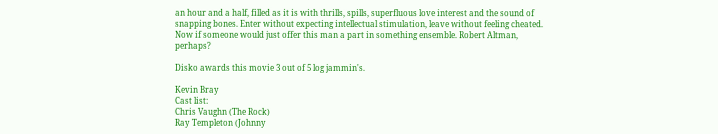an hour and a half, filled as it is with thrills, spills, superfluous love interest and the sound of snapping bones. Enter without expecting intellectual stimulation, leave without feeling cheated. Now if someone would just offer this man a part in something ensemble. Robert Altman, perhaps?

Disko awards this movie 3 out of 5 log jammin's.

Kevin Bray
Cast list:
Chris Vaughn (The Rock)
Ray Templeton (Johnny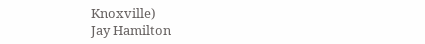Knoxville)
Jay Hamilton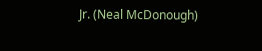Jr. (Neal McDonough)